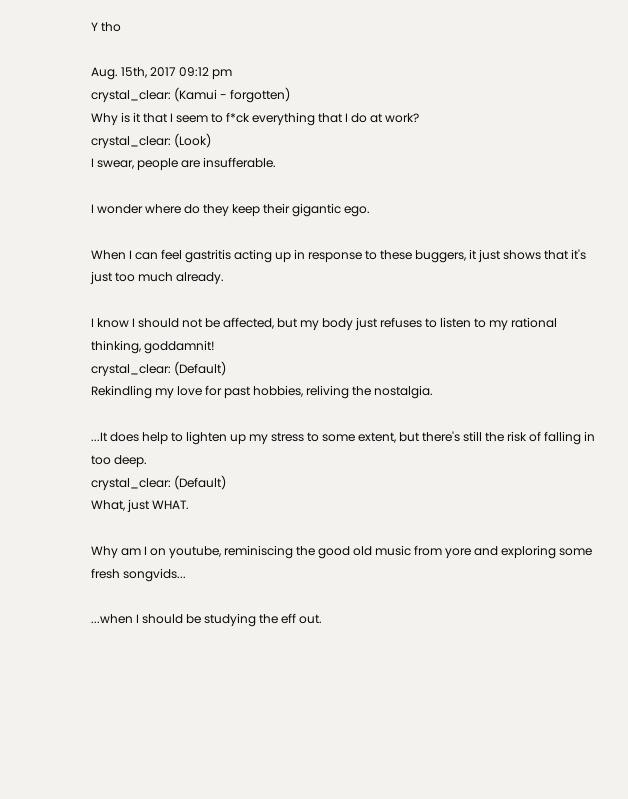Y tho

Aug. 15th, 2017 09:12 pm
crystal_clear: (Kamui - forgotten)
Why is it that I seem to f*ck everything that I do at work?
crystal_clear: (Look)
I swear, people are insufferable.

I wonder where do they keep their gigantic ego.

When I can feel gastritis acting up in response to these buggers, it just shows that it's just too much already.

I know I should not be affected, but my body just refuses to listen to my rational thinking, goddamnit!
crystal_clear: (Default)
Rekindling my love for past hobbies, reliving the nostalgia.

...It does help to lighten up my stress to some extent, but there's still the risk of falling in too deep.
crystal_clear: (Default)
What, just WHAT.

Why am I on youtube, reminiscing the good old music from yore and exploring some fresh songvids...

...when I should be studying the eff out.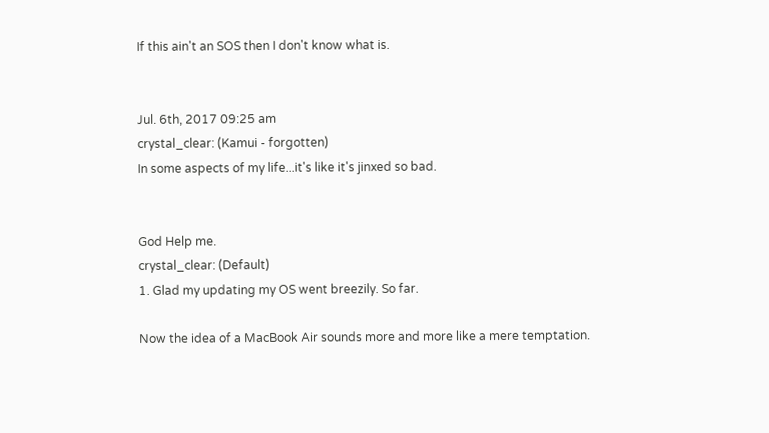If this ain't an SOS then I don't know what is.


Jul. 6th, 2017 09:25 am
crystal_clear: (Kamui - forgotten)
In some aspects of my life...it's like it's jinxed so bad.


God Help me.
crystal_clear: (Default)
1. Glad my updating my OS went breezily. So far.

Now the idea of a MacBook Air sounds more and more like a mere temptation.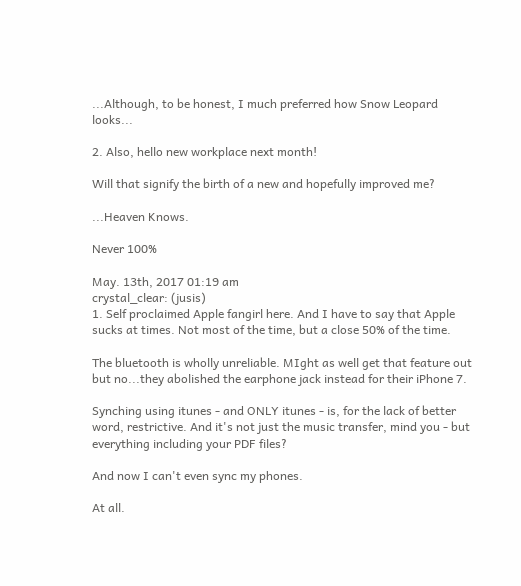...Although, to be honest, I much preferred how Snow Leopard looks...

2. Also, hello new workplace next month!

Will that signify the birth of a new and hopefully improved me?

...Heaven Knows.

Never 100%

May. 13th, 2017 01:19 am
crystal_clear: (jusis)
1. Self proclaimed Apple fangirl here. And I have to say that Apple sucks at times. Not most of the time, but a close 50% of the time.

The bluetooth is wholly unreliable. MIght as well get that feature out but no...they abolished the earphone jack instead for their iPhone 7.

Synching using itunes - and ONLY itunes - is, for the lack of better word, restrictive. And it's not just the music transfer, mind you - but everything including your PDF files?

And now I can't even sync my phones.

At all.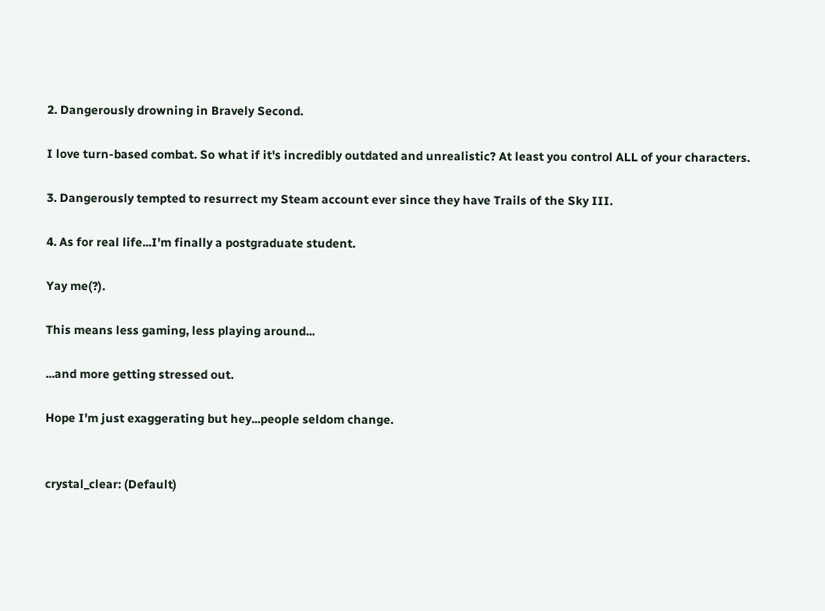2. Dangerously drowning in Bravely Second.

I love turn-based combat. So what if it's incredibly outdated and unrealistic? At least you control ALL of your characters.

3. Dangerously tempted to resurrect my Steam account ever since they have Trails of the Sky III.

4. As for real life...I'm finally a postgraduate student.

Yay me(?).

This means less gaming, less playing around...

...and more getting stressed out.

Hope I'm just exaggerating but hey...people seldom change.


crystal_clear: (Default)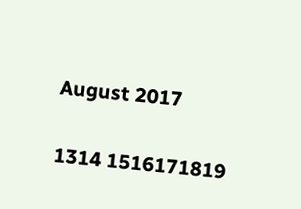August 2017

1314 1516171819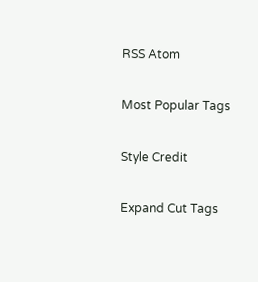RSS Atom

Most Popular Tags

Style Credit

Expand Cut Tags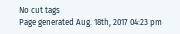No cut tags
Page generated Aug. 18th, 2017 04:23 pm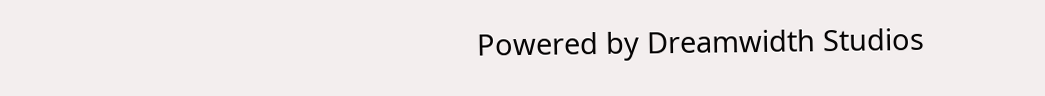Powered by Dreamwidth Studios